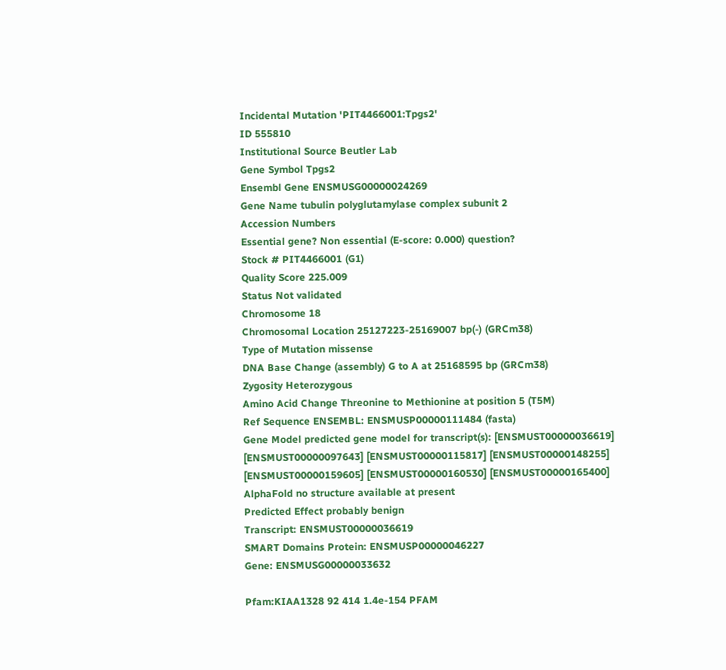Incidental Mutation 'PIT4466001:Tpgs2'
ID 555810
Institutional Source Beutler Lab
Gene Symbol Tpgs2
Ensembl Gene ENSMUSG00000024269
Gene Name tubulin polyglutamylase complex subunit 2
Accession Numbers
Essential gene? Non essential (E-score: 0.000) question?
Stock # PIT4466001 (G1)
Quality Score 225.009
Status Not validated
Chromosome 18
Chromosomal Location 25127223-25169007 bp(-) (GRCm38)
Type of Mutation missense
DNA Base Change (assembly) G to A at 25168595 bp (GRCm38)
Zygosity Heterozygous
Amino Acid Change Threonine to Methionine at position 5 (T5M)
Ref Sequence ENSEMBL: ENSMUSP00000111484 (fasta)
Gene Model predicted gene model for transcript(s): [ENSMUST00000036619] [ENSMUST00000097643] [ENSMUST00000115817] [ENSMUST00000148255] [ENSMUST00000159605] [ENSMUST00000160530] [ENSMUST00000165400]
AlphaFold no structure available at present
Predicted Effect probably benign
Transcript: ENSMUST00000036619
SMART Domains Protein: ENSMUSP00000046227
Gene: ENSMUSG00000033632

Pfam:KIAA1328 92 414 1.4e-154 PFAM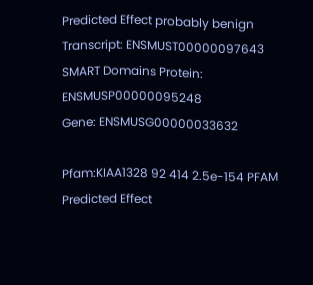Predicted Effect probably benign
Transcript: ENSMUST00000097643
SMART Domains Protein: ENSMUSP00000095248
Gene: ENSMUSG00000033632

Pfam:KIAA1328 92 414 2.5e-154 PFAM
Predicted Effect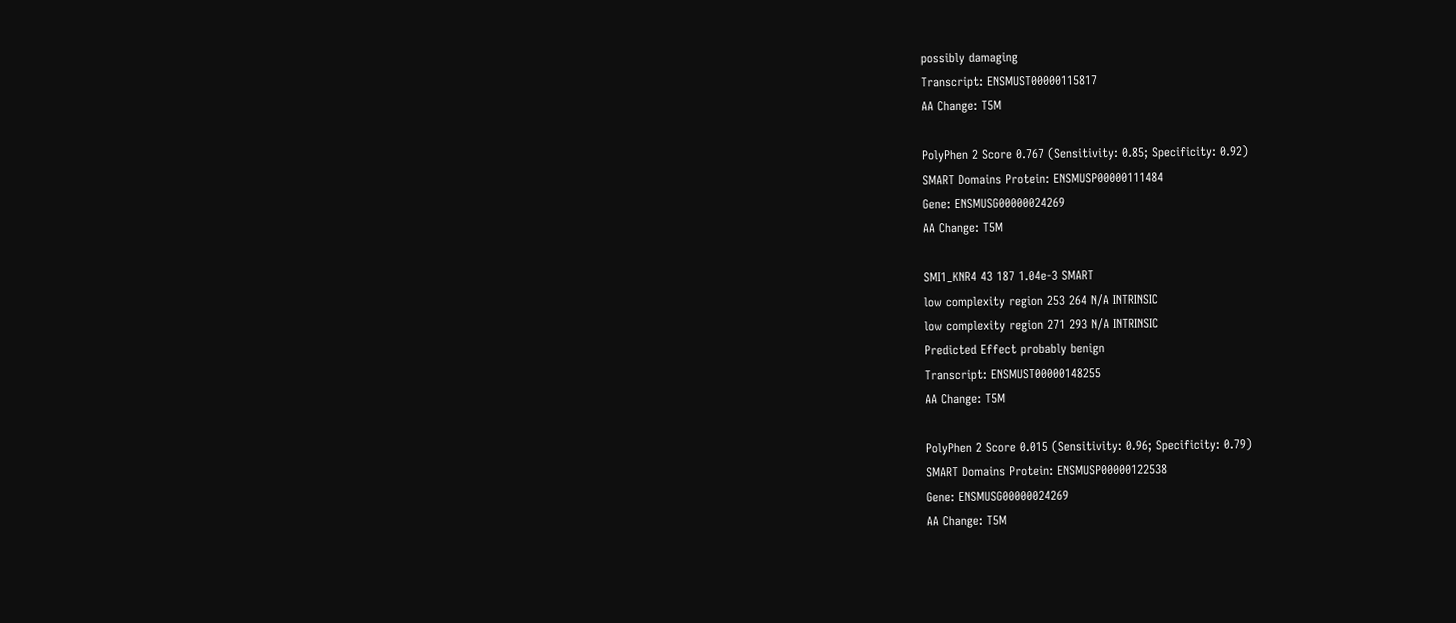possibly damaging
Transcript: ENSMUST00000115817
AA Change: T5M

PolyPhen 2 Score 0.767 (Sensitivity: 0.85; Specificity: 0.92)
SMART Domains Protein: ENSMUSP00000111484
Gene: ENSMUSG00000024269
AA Change: T5M

SMI1_KNR4 43 187 1.04e-3 SMART
low complexity region 253 264 N/A INTRINSIC
low complexity region 271 293 N/A INTRINSIC
Predicted Effect probably benign
Transcript: ENSMUST00000148255
AA Change: T5M

PolyPhen 2 Score 0.015 (Sensitivity: 0.96; Specificity: 0.79)
SMART Domains Protein: ENSMUSP00000122538
Gene: ENSMUSG00000024269
AA Change: T5M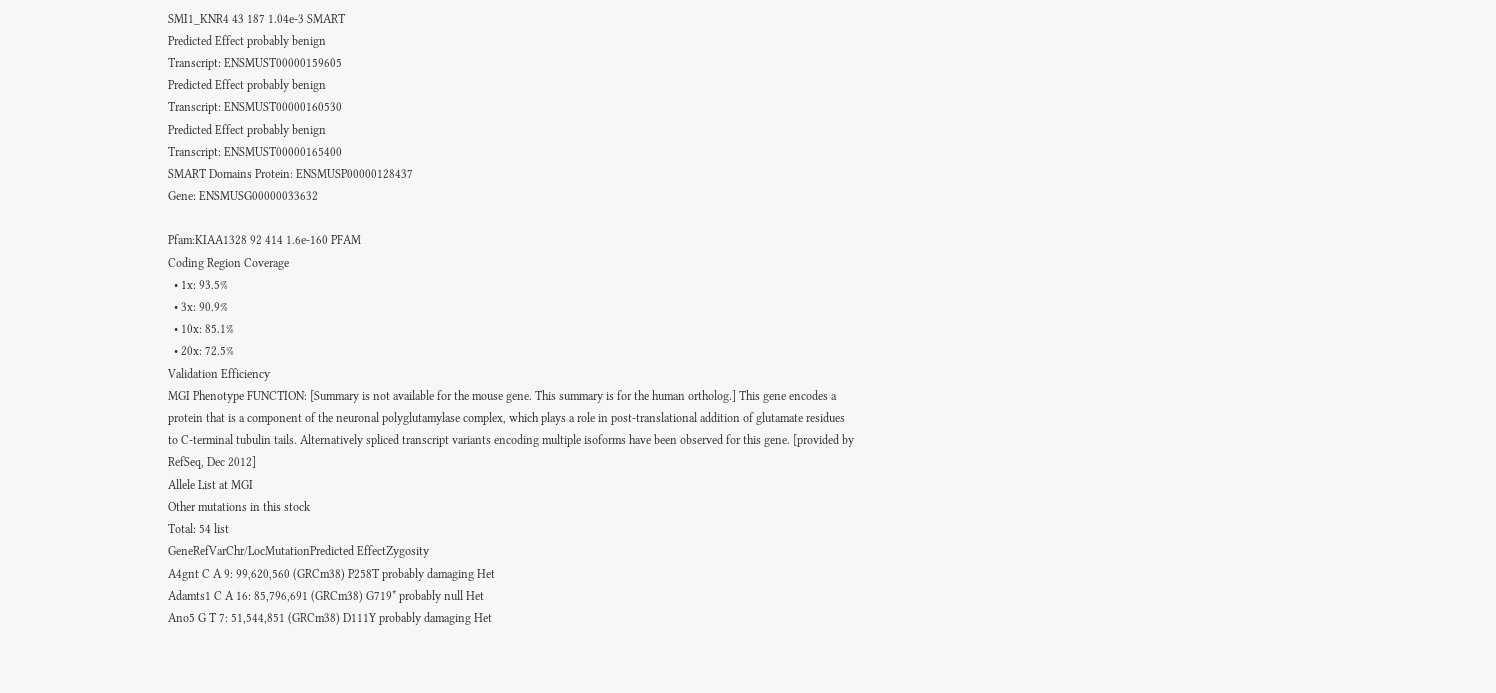SMI1_KNR4 43 187 1.04e-3 SMART
Predicted Effect probably benign
Transcript: ENSMUST00000159605
Predicted Effect probably benign
Transcript: ENSMUST00000160530
Predicted Effect probably benign
Transcript: ENSMUST00000165400
SMART Domains Protein: ENSMUSP00000128437
Gene: ENSMUSG00000033632

Pfam:KIAA1328 92 414 1.6e-160 PFAM
Coding Region Coverage
  • 1x: 93.5%
  • 3x: 90.9%
  • 10x: 85.1%
  • 20x: 72.5%
Validation Efficiency
MGI Phenotype FUNCTION: [Summary is not available for the mouse gene. This summary is for the human ortholog.] This gene encodes a protein that is a component of the neuronal polyglutamylase complex, which plays a role in post-translational addition of glutamate residues to C-terminal tubulin tails. Alternatively spliced transcript variants encoding multiple isoforms have been observed for this gene. [provided by RefSeq, Dec 2012]
Allele List at MGI
Other mutations in this stock
Total: 54 list
GeneRefVarChr/LocMutationPredicted EffectZygosity
A4gnt C A 9: 99,620,560 (GRCm38) P258T probably damaging Het
Adamts1 C A 16: 85,796,691 (GRCm38) G719* probably null Het
Ano5 G T 7: 51,544,851 (GRCm38) D111Y probably damaging Het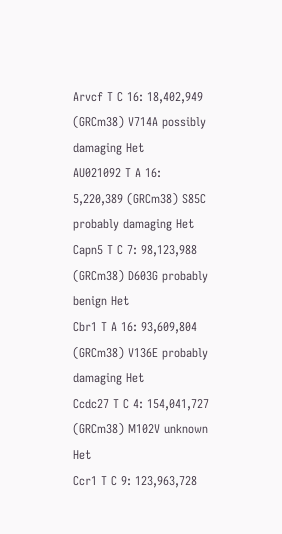Arvcf T C 16: 18,402,949 (GRCm38) V714A possibly damaging Het
AU021092 T A 16: 5,220,389 (GRCm38) S85C probably damaging Het
Capn5 T C 7: 98,123,988 (GRCm38) D603G probably benign Het
Cbr1 T A 16: 93,609,804 (GRCm38) V136E probably damaging Het
Ccdc27 T C 4: 154,041,727 (GRCm38) M102V unknown Het
Ccr1 T C 9: 123,963,728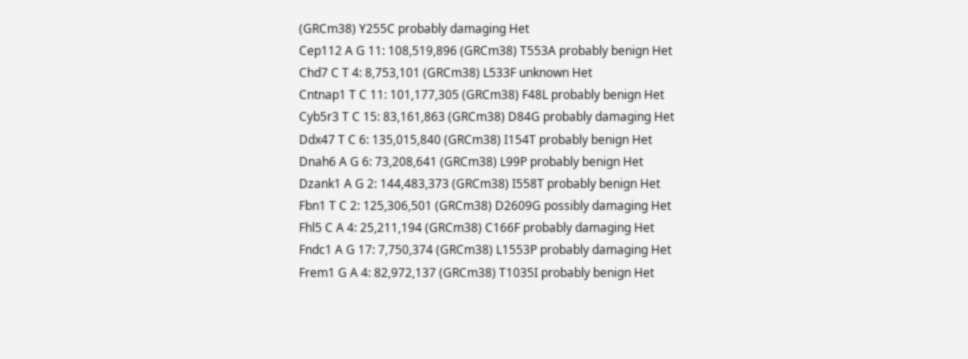(GRCm38) Y255C probably damaging Het
Cep112 A G 11: 108,519,896 (GRCm38) T553A probably benign Het
Chd7 C T 4: 8,753,101 (GRCm38) L533F unknown Het
Cntnap1 T C 11: 101,177,305 (GRCm38) F48L probably benign Het
Cyb5r3 T C 15: 83,161,863 (GRCm38) D84G probably damaging Het
Ddx47 T C 6: 135,015,840 (GRCm38) I154T probably benign Het
Dnah6 A G 6: 73,208,641 (GRCm38) L99P probably benign Het
Dzank1 A G 2: 144,483,373 (GRCm38) I558T probably benign Het
Fbn1 T C 2: 125,306,501 (GRCm38) D2609G possibly damaging Het
Fhl5 C A 4: 25,211,194 (GRCm38) C166F probably damaging Het
Fndc1 A G 17: 7,750,374 (GRCm38) L1553P probably damaging Het
Frem1 G A 4: 82,972,137 (GRCm38) T1035I probably benign Het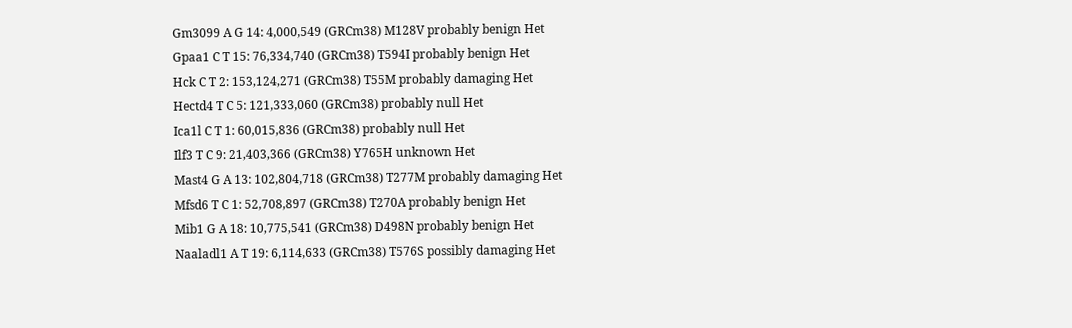Gm3099 A G 14: 4,000,549 (GRCm38) M128V probably benign Het
Gpaa1 C T 15: 76,334,740 (GRCm38) T594I probably benign Het
Hck C T 2: 153,124,271 (GRCm38) T55M probably damaging Het
Hectd4 T C 5: 121,333,060 (GRCm38) probably null Het
Ica1l C T 1: 60,015,836 (GRCm38) probably null Het
Ilf3 T C 9: 21,403,366 (GRCm38) Y765H unknown Het
Mast4 G A 13: 102,804,718 (GRCm38) T277M probably damaging Het
Mfsd6 T C 1: 52,708,897 (GRCm38) T270A probably benign Het
Mib1 G A 18: 10,775,541 (GRCm38) D498N probably benign Het
Naaladl1 A T 19: 6,114,633 (GRCm38) T576S possibly damaging Het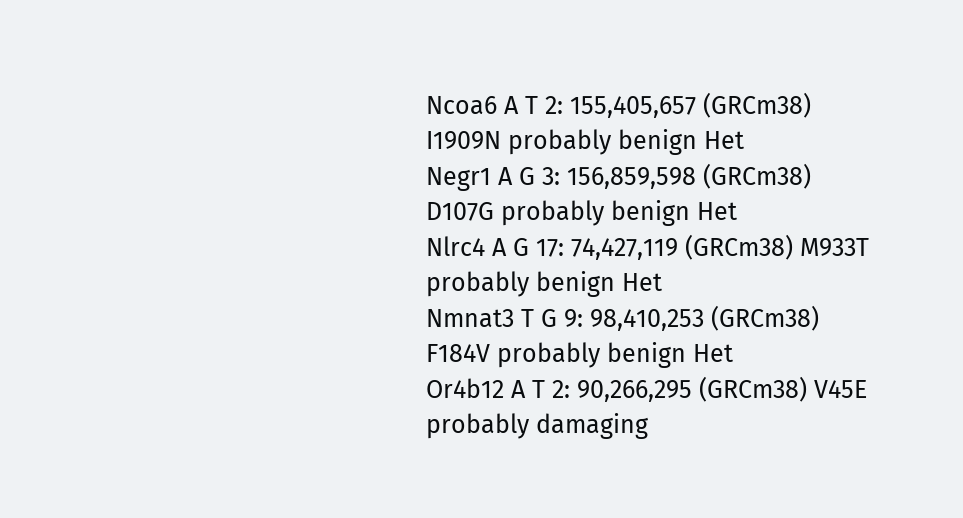Ncoa6 A T 2: 155,405,657 (GRCm38) I1909N probably benign Het
Negr1 A G 3: 156,859,598 (GRCm38) D107G probably benign Het
Nlrc4 A G 17: 74,427,119 (GRCm38) M933T probably benign Het
Nmnat3 T G 9: 98,410,253 (GRCm38) F184V probably benign Het
Or4b12 A T 2: 90,266,295 (GRCm38) V45E probably damaging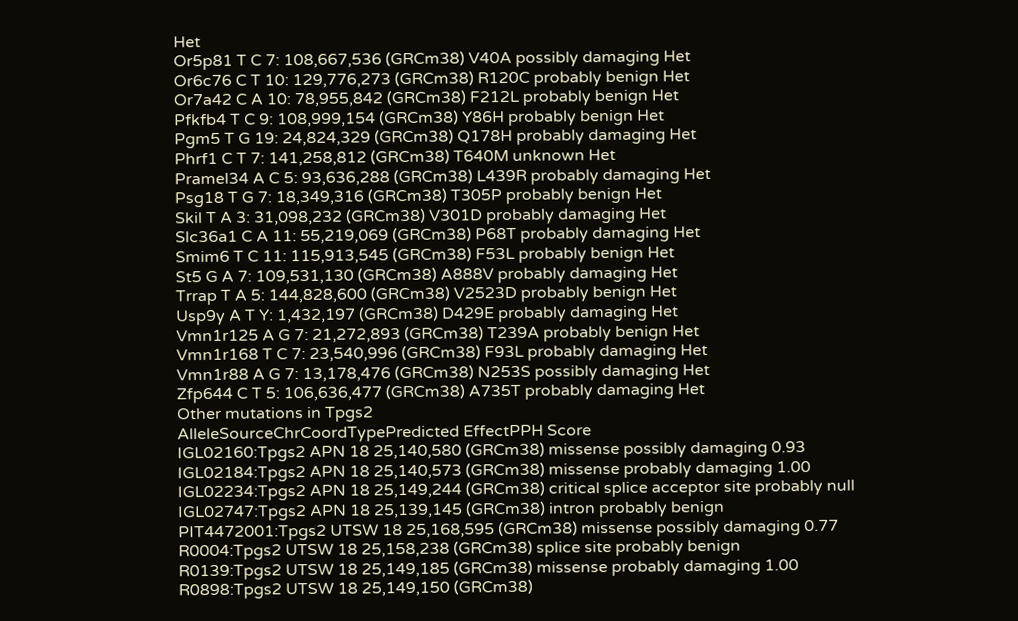Het
Or5p81 T C 7: 108,667,536 (GRCm38) V40A possibly damaging Het
Or6c76 C T 10: 129,776,273 (GRCm38) R120C probably benign Het
Or7a42 C A 10: 78,955,842 (GRCm38) F212L probably benign Het
Pfkfb4 T C 9: 108,999,154 (GRCm38) Y86H probably benign Het
Pgm5 T G 19: 24,824,329 (GRCm38) Q178H probably damaging Het
Phrf1 C T 7: 141,258,812 (GRCm38) T640M unknown Het
Pramel34 A C 5: 93,636,288 (GRCm38) L439R probably damaging Het
Psg18 T G 7: 18,349,316 (GRCm38) T305P probably benign Het
Skil T A 3: 31,098,232 (GRCm38) V301D probably damaging Het
Slc36a1 C A 11: 55,219,069 (GRCm38) P68T probably damaging Het
Smim6 T C 11: 115,913,545 (GRCm38) F53L probably benign Het
St5 G A 7: 109,531,130 (GRCm38) A888V probably damaging Het
Trrap T A 5: 144,828,600 (GRCm38) V2523D probably benign Het
Usp9y A T Y: 1,432,197 (GRCm38) D429E probably damaging Het
Vmn1r125 A G 7: 21,272,893 (GRCm38) T239A probably benign Het
Vmn1r168 T C 7: 23,540,996 (GRCm38) F93L probably damaging Het
Vmn1r88 A G 7: 13,178,476 (GRCm38) N253S possibly damaging Het
Zfp644 C T 5: 106,636,477 (GRCm38) A735T probably damaging Het
Other mutations in Tpgs2
AlleleSourceChrCoordTypePredicted EffectPPH Score
IGL02160:Tpgs2 APN 18 25,140,580 (GRCm38) missense possibly damaging 0.93
IGL02184:Tpgs2 APN 18 25,140,573 (GRCm38) missense probably damaging 1.00
IGL02234:Tpgs2 APN 18 25,149,244 (GRCm38) critical splice acceptor site probably null
IGL02747:Tpgs2 APN 18 25,139,145 (GRCm38) intron probably benign
PIT4472001:Tpgs2 UTSW 18 25,168,595 (GRCm38) missense possibly damaging 0.77
R0004:Tpgs2 UTSW 18 25,158,238 (GRCm38) splice site probably benign
R0139:Tpgs2 UTSW 18 25,149,185 (GRCm38) missense probably damaging 1.00
R0898:Tpgs2 UTSW 18 25,149,150 (GRCm38)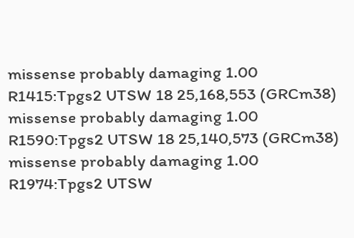missense probably damaging 1.00
R1415:Tpgs2 UTSW 18 25,168,553 (GRCm38) missense probably damaging 1.00
R1590:Tpgs2 UTSW 18 25,140,573 (GRCm38) missense probably damaging 1.00
R1974:Tpgs2 UTSW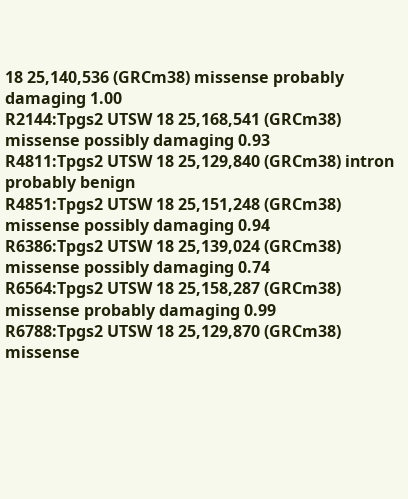18 25,140,536 (GRCm38) missense probably damaging 1.00
R2144:Tpgs2 UTSW 18 25,168,541 (GRCm38) missense possibly damaging 0.93
R4811:Tpgs2 UTSW 18 25,129,840 (GRCm38) intron probably benign
R4851:Tpgs2 UTSW 18 25,151,248 (GRCm38) missense possibly damaging 0.94
R6386:Tpgs2 UTSW 18 25,139,024 (GRCm38) missense possibly damaging 0.74
R6564:Tpgs2 UTSW 18 25,158,287 (GRCm38) missense probably damaging 0.99
R6788:Tpgs2 UTSW 18 25,129,870 (GRCm38) missense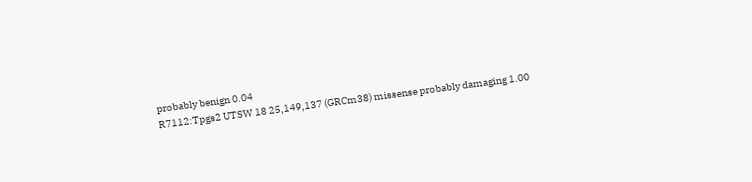probably benign 0.04
R7112:Tpgs2 UTSW 18 25,149,137 (GRCm38) missense probably damaging 1.00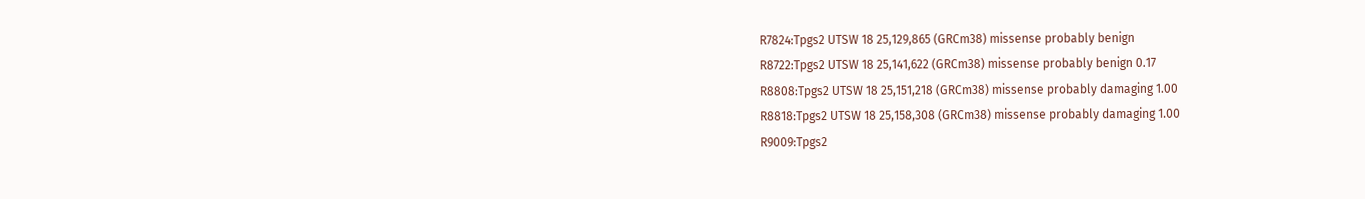R7824:Tpgs2 UTSW 18 25,129,865 (GRCm38) missense probably benign
R8722:Tpgs2 UTSW 18 25,141,622 (GRCm38) missense probably benign 0.17
R8808:Tpgs2 UTSW 18 25,151,218 (GRCm38) missense probably damaging 1.00
R8818:Tpgs2 UTSW 18 25,158,308 (GRCm38) missense probably damaging 1.00
R9009:Tpgs2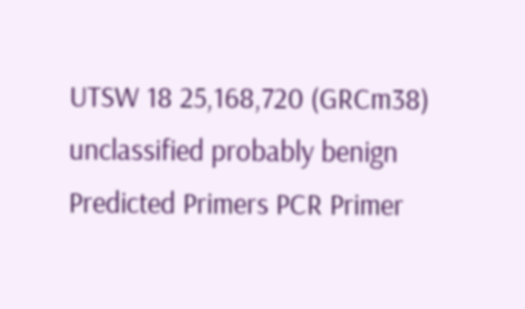UTSW 18 25,168,720 (GRCm38) unclassified probably benign
Predicted Primers PCR Primer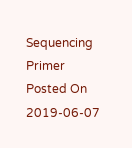Sequencing Primer
Posted On 2019-06-07